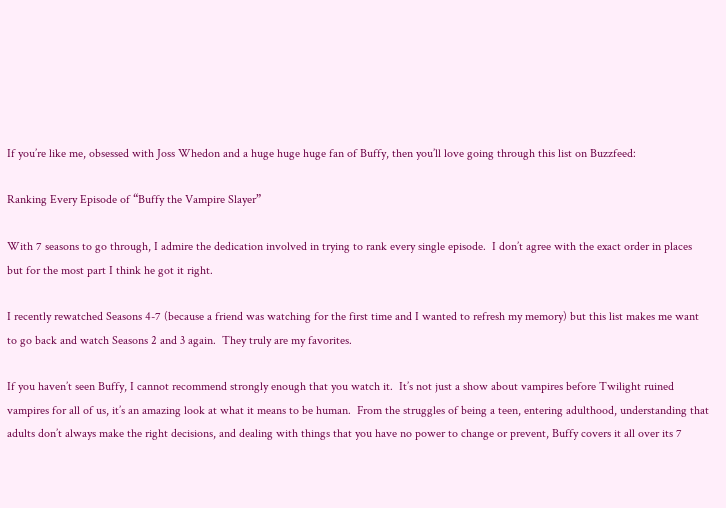If you’re like me, obsessed with Joss Whedon and a huge huge huge fan of Buffy, then you’ll love going through this list on Buzzfeed:

Ranking Every Episode of “Buffy the Vampire Slayer”

With 7 seasons to go through, I admire the dedication involved in trying to rank every single episode.  I don’t agree with the exact order in places but for the most part I think he got it right.

I recently rewatched Seasons 4-7 (because a friend was watching for the first time and I wanted to refresh my memory) but this list makes me want to go back and watch Seasons 2 and 3 again.  They truly are my favorites.

If you haven’t seen Buffy, I cannot recommend strongly enough that you watch it.  It’s not just a show about vampires before Twilight ruined vampires for all of us, it’s an amazing look at what it means to be human.  From the struggles of being a teen, entering adulthood, understanding that adults don’t always make the right decisions, and dealing with things that you have no power to change or prevent, Buffy covers it all over its 7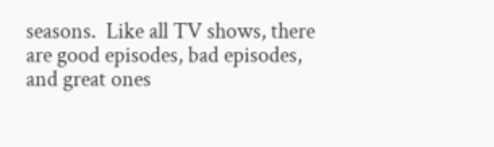seasons.  Like all TV shows, there are good episodes, bad episodes, and great ones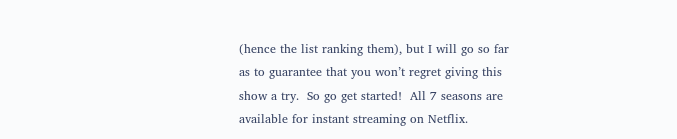(hence the list ranking them), but I will go so far as to guarantee that you won’t regret giving this show a try.  So go get started!  All 7 seasons are available for instant streaming on Netflix.